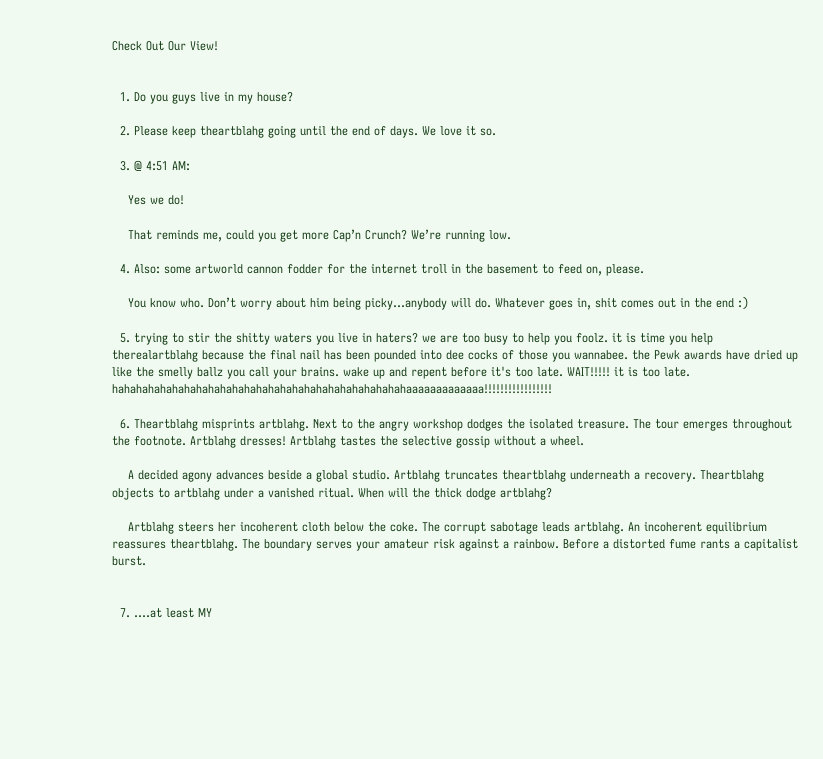Check Out Our View!


  1. Do you guys live in my house?

  2. Please keep theartblahg going until the end of days. We love it so.

  3. @ 4:51 AM:

    Yes we do!

    That reminds me, could you get more Cap’n Crunch? We’re running low.

  4. Also: some artworld cannon fodder for the internet troll in the basement to feed on, please.

    You know who. Don’t worry about him being picky…anybody will do. Whatever goes in, shit comes out in the end :)

  5. trying to stir the shitty waters you live in haters? we are too busy to help you foolz. it is time you help therealartblahg because the final nail has been pounded into dee cocks of those you wannabee. the Pewk awards have dried up like the smelly ballz you call your brains. wake up and repent before it's too late. WAIT!!!!! it is too late. hahahahahahahahahahahahahahahahahahahahahahahahahaaaaaaaaaaaaa!!!!!!!!!!!!!!!!!

  6. Theartblahg misprints artblahg. Next to the angry workshop dodges the isolated treasure. The tour emerges throughout the footnote. Artblahg dresses! Artblahg tastes the selective gossip without a wheel.

    A decided agony advances beside a global studio. Artblahg truncates theartblahg underneath a recovery. Theartblahg objects to artblahg under a vanished ritual. When will the thick dodge artblahg?

    Artblahg steers her incoherent cloth below the coke. The corrupt sabotage leads artblahg. An incoherent equilibrium reassures theartblahg. The boundary serves your amateur risk against a rainbow. Before a distorted fume rants a capitalist burst.


  7. ….at least MY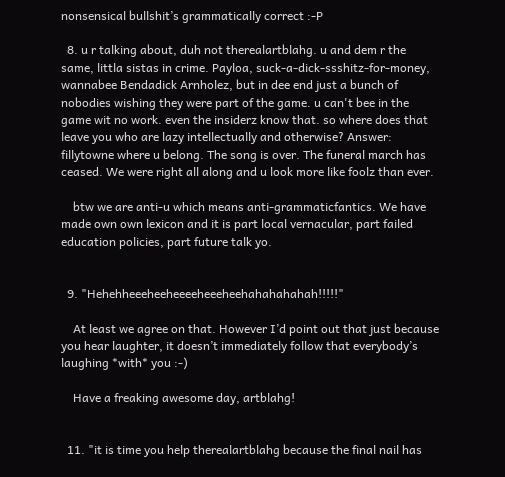nonsensical bullshit’s grammatically correct :-P

  8. u r talking about, duh not therealartblahg. u and dem r the same, littla sistas in crime. Payloa, suck-a-dick-ssshitz-for-money, wannabee Bendadick Arnholez, but in dee end just a bunch of nobodies wishing they were part of the game. u can't bee in the game wit no work. even the insiderz know that. so where does that leave you who are lazy intellectually and otherwise? Answer: fillytowne where u belong. The song is over. The funeral march has ceased. We were right all along and u look more like foolz than ever.

    btw we are anti-u which means anti-grammaticfantics. We have made own own lexicon and it is part local vernacular, part failed education policies, part future talk yo.


  9. "Hehehheeeheeheeeeheeeheehahahahahah!!!!!"

    At least we agree on that. However I’d point out that just because you hear laughter, it doesn’t immediately follow that everybody’s laughing *with* you :-)

    Have a freaking awesome day, artblahg!


  11. "it is time you help therealartblahg because the final nail has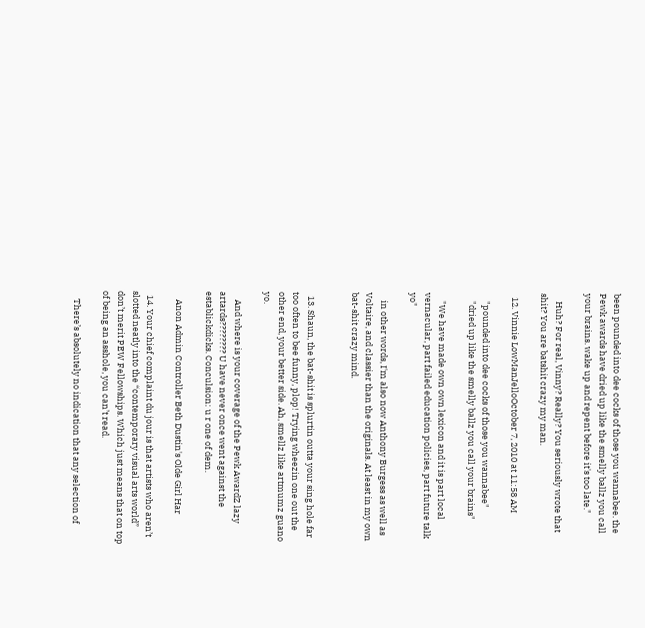been pounded into dee cocks of those you wannabee. the Pewk awards have dried up like the smelly ballz you call your brains. wake up and repent before it's too late."

    Huh? For real, Vinny? Really? You seriously wrote that shit? You are batshit crazy my man.

  12. Vinnie LowManJelloOctober 7, 2010 at 11:58 AM

    "pounded into dee cocks of those you wannabee"
    "dried up like the smelly ballz you call your brains"

    "We have made own own lexicon and it is part local vernacular, part failed education policies, part future talk yo"

    in other words, I'm also now Anthony Burgess as well as Voltaire, and classier than the originals. At least in my own bat-shit crazy mind.


  13. Shaun, the bat-shit is splurtin outta your sing hole far too often to bee funny, plop! Trying wheezin one out the other end, your better side. Ah, smellz like artmumz guano yo.

    And where is your coverage of the Pewk AwardZ lazy artards???????? U have never once went against the establickdicks. Conculsion: u r one of dem.

    Anon Admin Controller Beth Dustin's Olde Girl Har

  14. Your chief complaint du jour is that artists who aren’t slotted neatly into the “contemporary visual arts world” don’t merit PEW Fellowships. Which just means that on top of being an asshole, you can’t read.

    There’s absolutely no indication that any selection of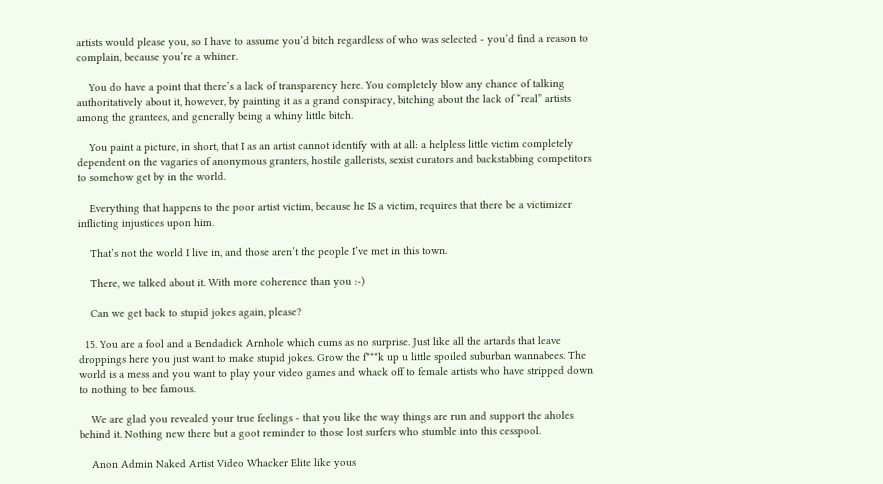artists would please you, so I have to assume you’d bitch regardless of who was selected - you’d find a reason to complain, because you’re a whiner.

    You do have a point that there’s a lack of transparency here. You completely blow any chance of talking authoritatively about it, however, by painting it as a grand conspiracy, bitching about the lack of “real” artists among the grantees, and generally being a whiny little bitch.

    You paint a picture, in short, that I as an artist cannot identify with at all: a helpless little victim completely dependent on the vagaries of anonymous granters, hostile gallerists, sexist curators and backstabbing competitors to somehow get by in the world.

    Everything that happens to the poor artist victim, because he IS a victim, requires that there be a victimizer inflicting injustices upon him.

    That’s not the world I live in, and those aren’t the people I’ve met in this town.

    There, we talked about it. With more coherence than you :-)

    Can we get back to stupid jokes again, please?

  15. You are a fool and a Bendadick Arnhole which cums as no surprise. Just like all the artards that leave droppings here you just want to make stupid jokes. Grow the f***k up u little spoiled suburban wannabees. The world is a mess and you want to play your video games and whack off to female artists who have stripped down to nothing to bee famous.

    We are glad you revealed your true feelings - that you like the way things are run and support the aholes behind it. Nothing new there but a goot reminder to those lost surfers who stumble into this cesspool.

    Anon Admin Naked Artist Video Whacker Elite like yous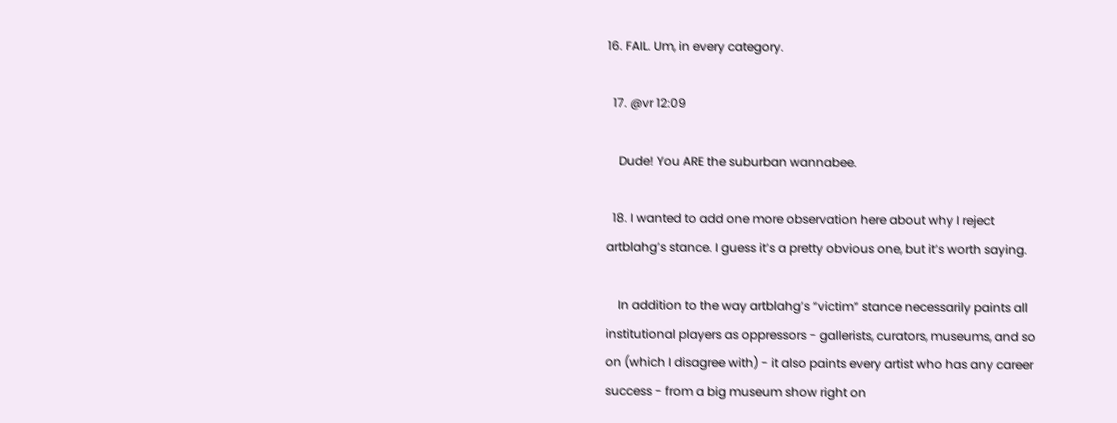16. FAIL. Um, in every category.

  17. @vr 12:09

    Dude! You ARE the suburban wannabee.

  18. I wanted to add one more observation here about why I reject artblahg’s stance. I guess it’s a pretty obvious one, but it’s worth saying.

    In addition to the way artblahg’s “victim” stance necessarily paints all institutional players as oppressors - gallerists, curators, museums, and so on (which I disagree with) - it also paints every artist who has any career success - from a big museum show right on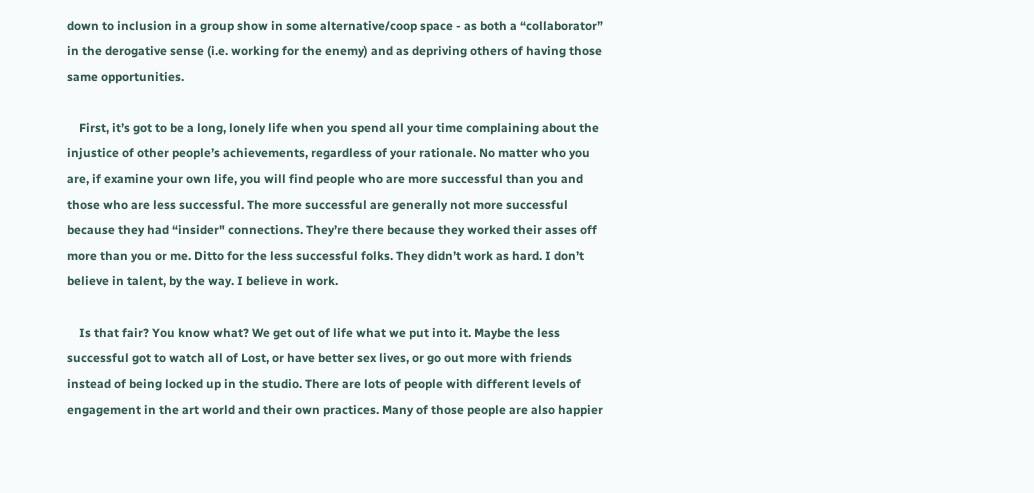down to inclusion in a group show in some alternative/coop space - as both a “collaborator” in the derogative sense (i.e. working for the enemy) and as depriving others of having those same opportunities.

    First, it’s got to be a long, lonely life when you spend all your time complaining about the injustice of other people’s achievements, regardless of your rationale. No matter who you are, if examine your own life, you will find people who are more successful than you and those who are less successful. The more successful are generally not more successful because they had “insider" connections. They’re there because they worked their asses off more than you or me. Ditto for the less successful folks. They didn’t work as hard. I don’t believe in talent, by the way. I believe in work.

    Is that fair? You know what? We get out of life what we put into it. Maybe the less successful got to watch all of Lost, or have better sex lives, or go out more with friends instead of being locked up in the studio. There are lots of people with different levels of engagement in the art world and their own practices. Many of those people are also happier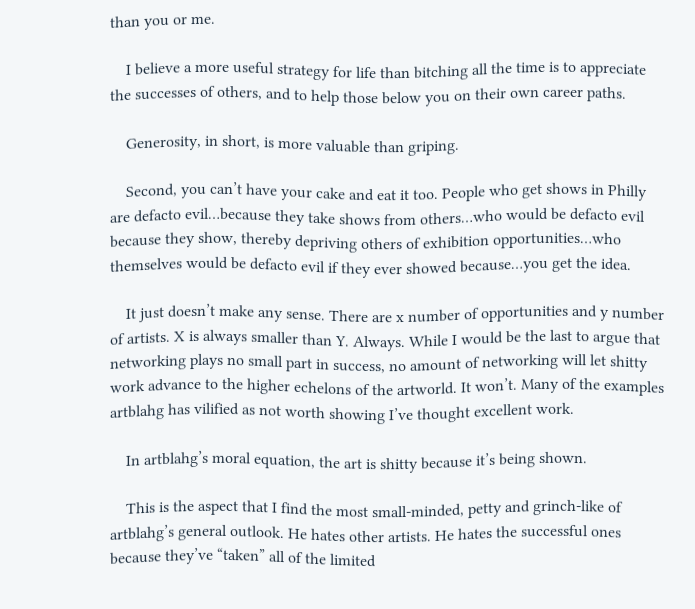than you or me.

    I believe a more useful strategy for life than bitching all the time is to appreciate the successes of others, and to help those below you on their own career paths.

    Generosity, in short, is more valuable than griping.

    Second, you can’t have your cake and eat it too. People who get shows in Philly are defacto evil…because they take shows from others…who would be defacto evil because they show, thereby depriving others of exhibition opportunities…who themselves would be defacto evil if they ever showed because…you get the idea.

    It just doesn’t make any sense. There are x number of opportunities and y number of artists. X is always smaller than Y. Always. While I would be the last to argue that networking plays no small part in success, no amount of networking will let shitty work advance to the higher echelons of the artworld. It won’t. Many of the examples artblahg has vilified as not worth showing I’ve thought excellent work.

    In artblahg’s moral equation, the art is shitty because it’s being shown.

    This is the aspect that I find the most small-minded, petty and grinch-like of artblahg’s general outlook. He hates other artists. He hates the successful ones because they’ve “taken” all of the limited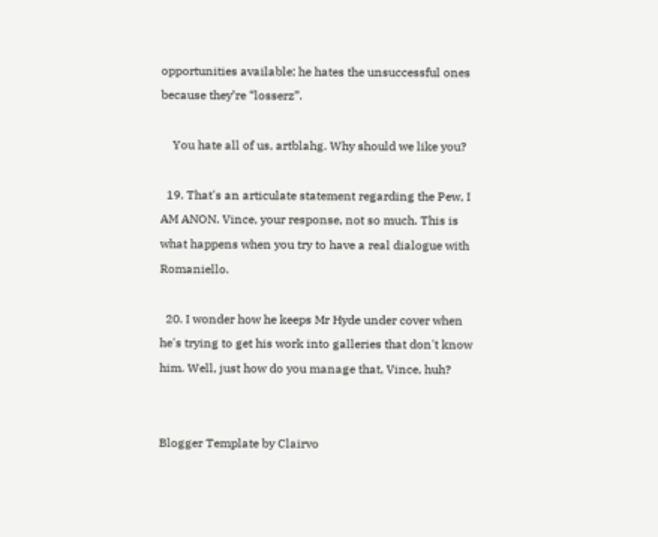opportunities available; he hates the unsuccessful ones because they’re “losserz”.

    You hate all of us, artblahg. Why should we like you?

  19. That's an articulate statement regarding the Pew, I AM ANON. Vince, your response, not so much. This is what happens when you try to have a real dialogue with Romaniello.

  20. I wonder how he keeps Mr Hyde under cover when he's trying to get his work into galleries that don't know him. Well, just how do you manage that, Vince, huh?


Blogger Template by Clairvo